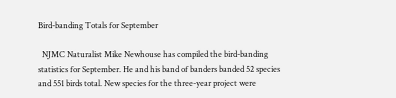Bird-banding Totals for September

  NJMC Naturalist Mike Newhouse has compiled the bird-banding statistics for September. He and his band of banders banded 52 species and 551 birds total. New species for the three-year project were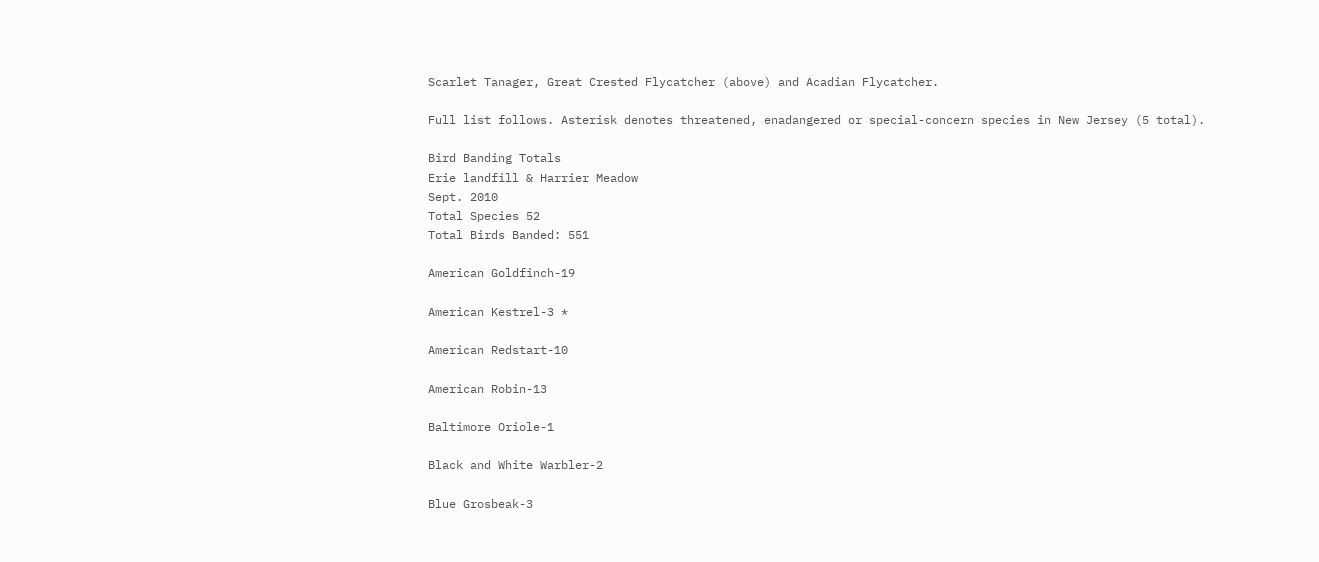Scarlet Tanager, Great Crested Flycatcher (above) and Acadian Flycatcher.

Full list follows. Asterisk denotes threatened, enadangered or special-concern species in New Jersey (5 total).

Bird Banding Totals
Erie landfill & Harrier Meadow
Sept. 2010
Total Species 52
Total Birds Banded: 551

American Goldfinch-19

American Kestrel-3 *

American Redstart-10

American Robin-13

Baltimore Oriole-1

Black and White Warbler-2

Blue Grosbeak-3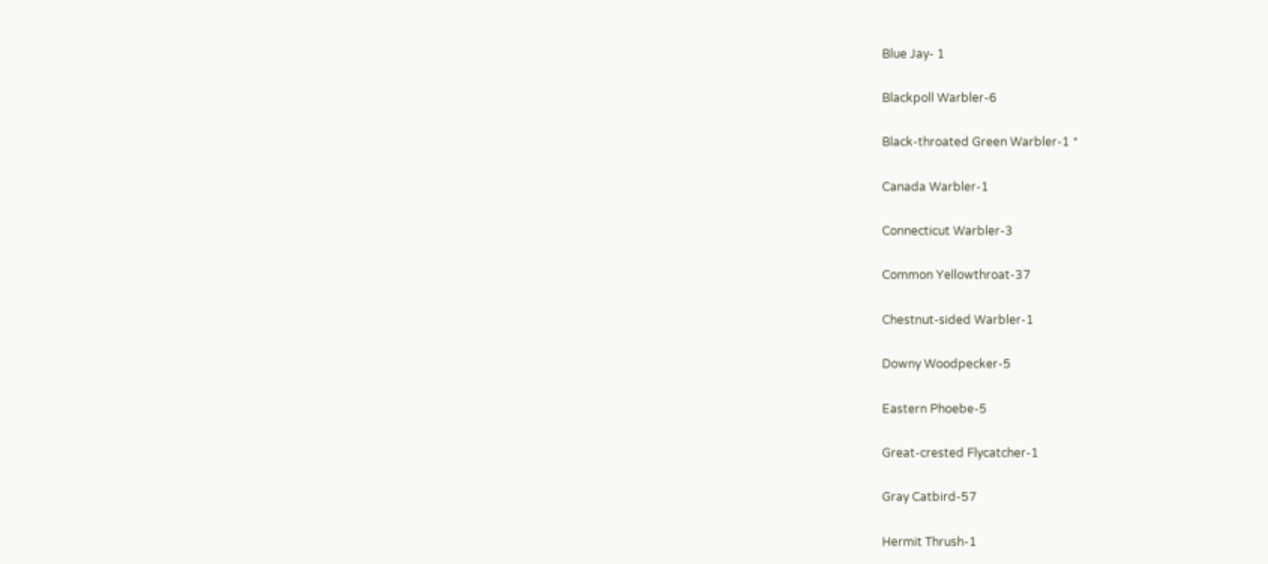Blue Jay- 1

Blackpoll Warbler-6

Black-throated Green Warbler-1 *

Canada Warbler-1

Connecticut Warbler-3

Common Yellowthroat-37

Chestnut-sided Warbler-1

Downy Woodpecker-5

Eastern Phoebe-5

Great-crested Flycatcher-1

Gray Catbird-57

Hermit Thrush-1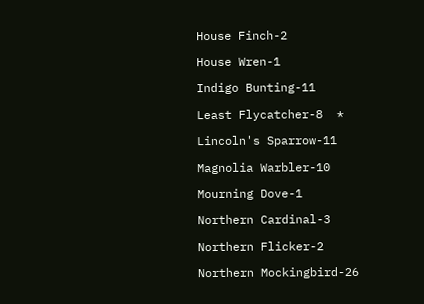House Finch-2

House Wren-1

Indigo Bunting-11

Least Flycatcher-8  *

Lincoln's Sparrow-11

Magnolia Warbler-10

Mourning Dove-1

Northern Cardinal-3

Northern Flicker-2

Northern Mockingbird-26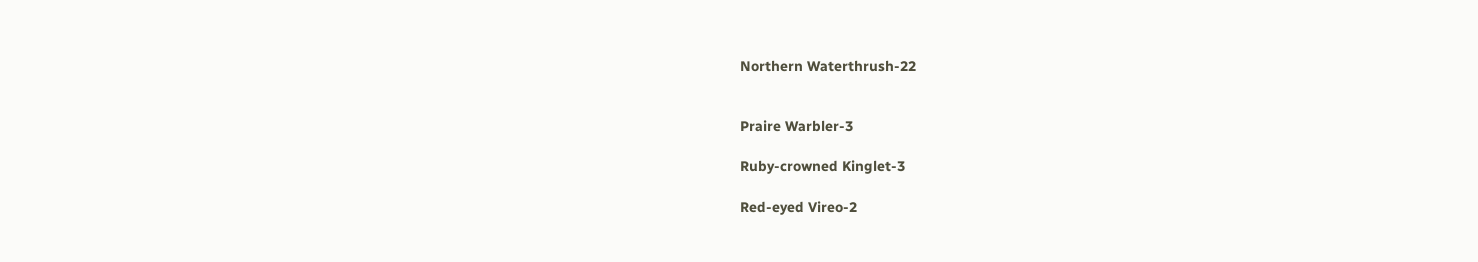Northern Waterthrush-22


Praire Warbler-3

Ruby-crowned Kinglet-3

Red-eyed Vireo-2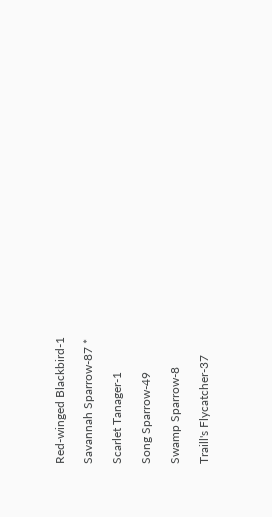Red-winged Blackbird-1

Savannah Sparrow-87 *

Scarlet Tanager-1

Song Sparrow-49

Swamp Sparrow-8

Traill's Flycatcher-37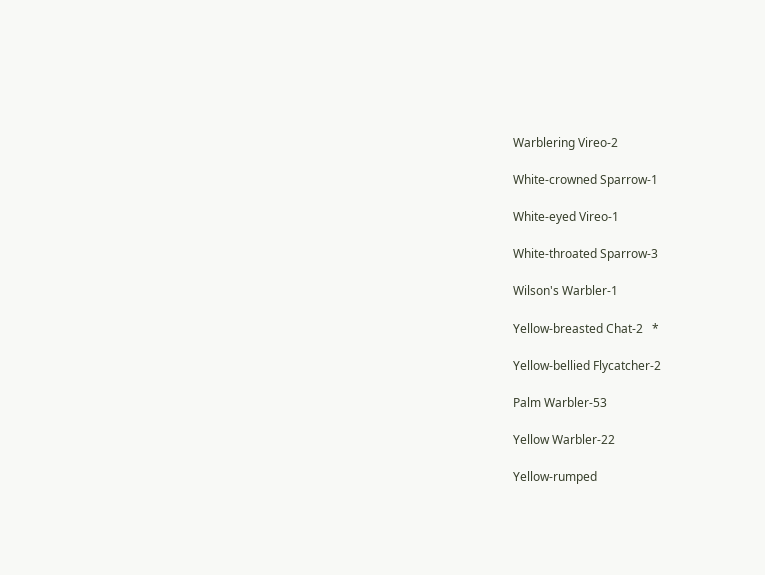Warblering Vireo-2

White-crowned Sparrow-1

White-eyed Vireo-1

White-throated Sparrow-3

Wilson's Warbler-1

Yellow-breasted Chat-2   *

Yellow-bellied Flycatcher-2

Palm Warbler-53

Yellow Warbler-22

Yellow-rumped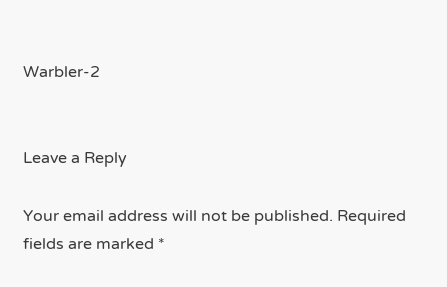Warbler-2


Leave a Reply

Your email address will not be published. Required fields are marked *